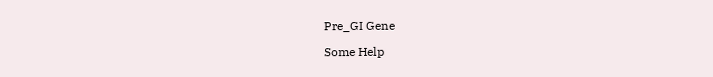Pre_GI Gene

Some Help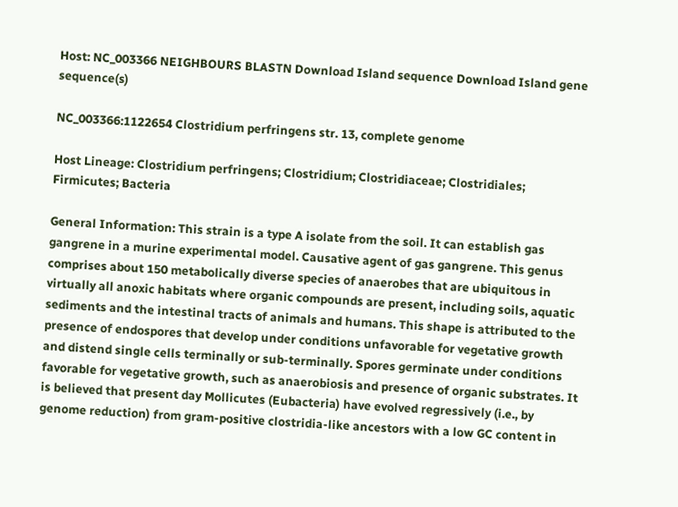Host: NC_003366 NEIGHBOURS BLASTN Download Island sequence Download Island gene sequence(s)

NC_003366:1122654 Clostridium perfringens str. 13, complete genome

Host Lineage: Clostridium perfringens; Clostridium; Clostridiaceae; Clostridiales; Firmicutes; Bacteria

General Information: This strain is a type A isolate from the soil. It can establish gas gangrene in a murine experimental model. Causative agent of gas gangrene. This genus comprises about 150 metabolically diverse species of anaerobes that are ubiquitous in virtually all anoxic habitats where organic compounds are present, including soils, aquatic sediments and the intestinal tracts of animals and humans. This shape is attributed to the presence of endospores that develop under conditions unfavorable for vegetative growth and distend single cells terminally or sub-terminally. Spores germinate under conditions favorable for vegetative growth, such as anaerobiosis and presence of organic substrates. It is believed that present day Mollicutes (Eubacteria) have evolved regressively (i.e., by genome reduction) from gram-positive clostridia-like ancestors with a low GC content in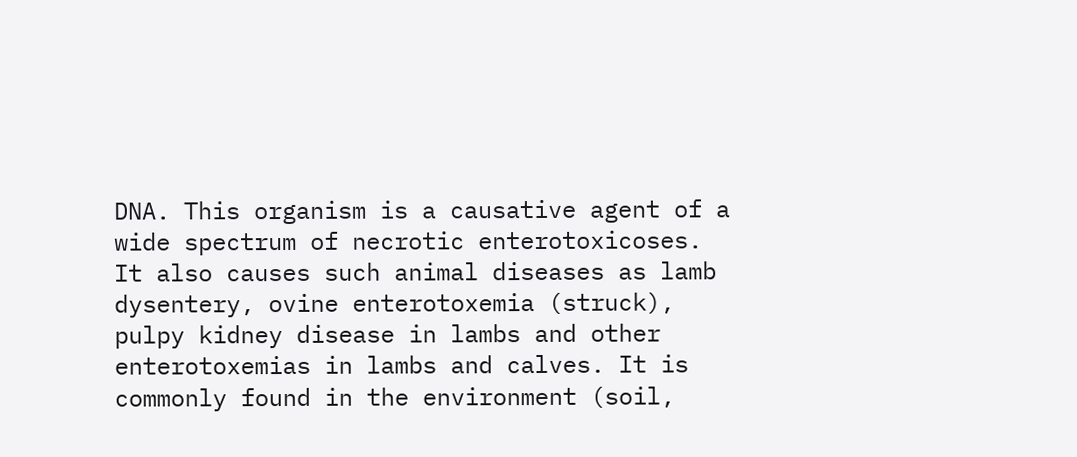DNA. This organism is a causative agent of a wide spectrum of necrotic enterotoxicoses. It also causes such animal diseases as lamb dysentery, ovine enterotoxemia (struck), pulpy kidney disease in lambs and other enterotoxemias in lambs and calves. It is commonly found in the environment (soil,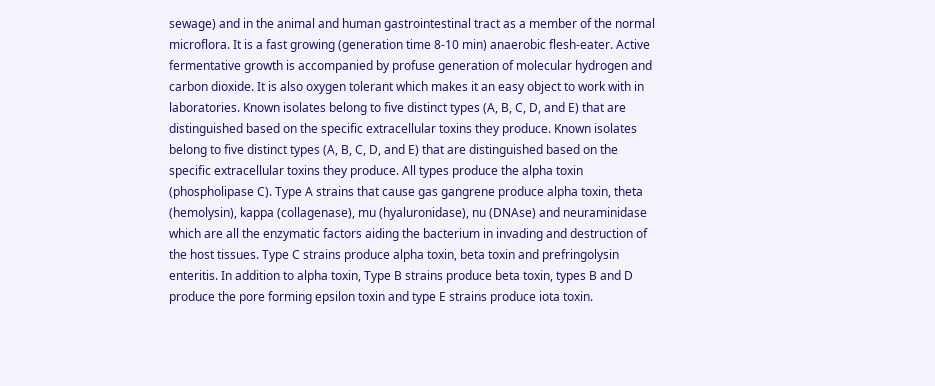sewage) and in the animal and human gastrointestinal tract as a member of the normal microflora. It is a fast growing (generation time 8-10 min) anaerobic flesh-eater. Active fermentative growth is accompanied by profuse generation of molecular hydrogen and carbon dioxide. It is also oxygen tolerant which makes it an easy object to work with in laboratories. Known isolates belong to five distinct types (A, B, C, D, and E) that are distinguished based on the specific extracellular toxins they produce. Known isolates belong to five distinct types (A, B, C, D, and E) that are distinguished based on the specific extracellular toxins they produce. All types produce the alpha toxin (phospholipase C). Type A strains that cause gas gangrene produce alpha toxin, theta (hemolysin), kappa (collagenase), mu (hyaluronidase), nu (DNAse) and neuraminidase which are all the enzymatic factors aiding the bacterium in invading and destruction of the host tissues. Type C strains produce alpha toxin, beta toxin and prefringolysin enteritis. In addition to alpha toxin, Type B strains produce beta toxin, types B and D produce the pore forming epsilon toxin and type E strains produce iota toxin.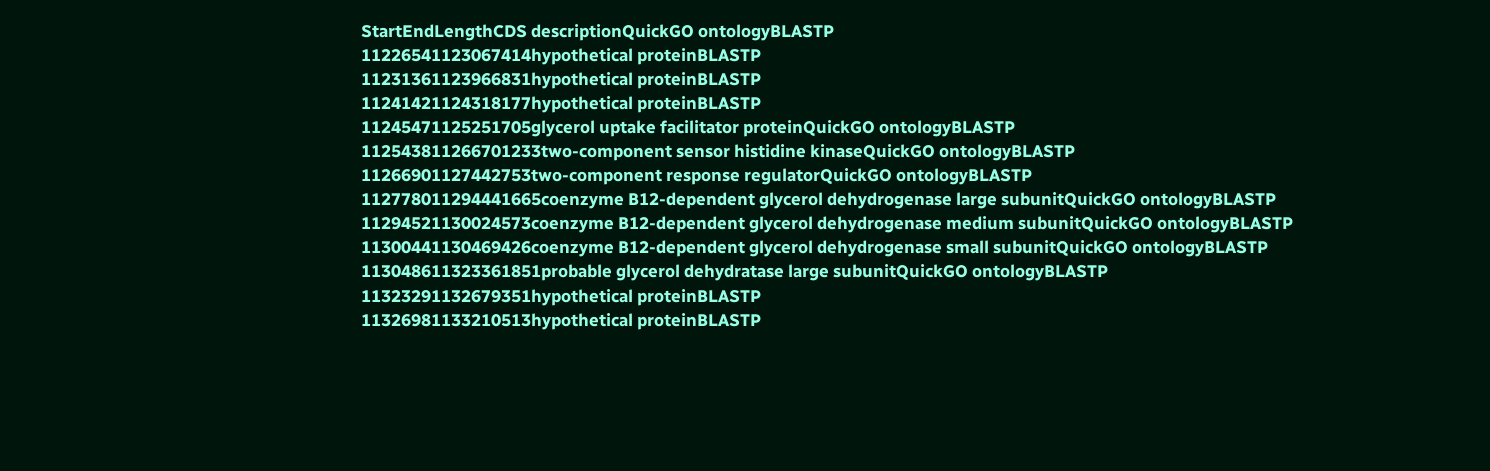StartEndLengthCDS descriptionQuickGO ontologyBLASTP
11226541123067414hypothetical proteinBLASTP
11231361123966831hypothetical proteinBLASTP
11241421124318177hypothetical proteinBLASTP
11245471125251705glycerol uptake facilitator proteinQuickGO ontologyBLASTP
112543811266701233two-component sensor histidine kinaseQuickGO ontologyBLASTP
11266901127442753two-component response regulatorQuickGO ontologyBLASTP
112778011294441665coenzyme B12-dependent glycerol dehydrogenase large subunitQuickGO ontologyBLASTP
11294521130024573coenzyme B12-dependent glycerol dehydrogenase medium subunitQuickGO ontologyBLASTP
11300441130469426coenzyme B12-dependent glycerol dehydrogenase small subunitQuickGO ontologyBLASTP
113048611323361851probable glycerol dehydratase large subunitQuickGO ontologyBLASTP
11323291132679351hypothetical proteinBLASTP
11326981133210513hypothetical proteinBLASTP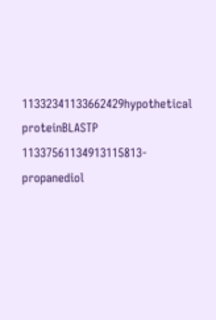11332341133662429hypothetical proteinBLASTP
11337561134913115813-propanediol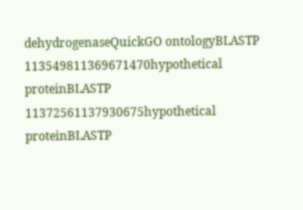dehydrogenaseQuickGO ontologyBLASTP
113549811369671470hypothetical proteinBLASTP
11372561137930675hypothetical proteinBLASTP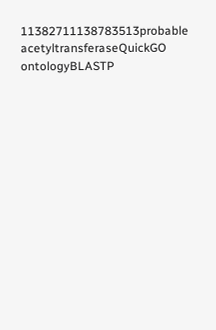11382711138783513probable acetyltransferaseQuickGO ontologyBLASTP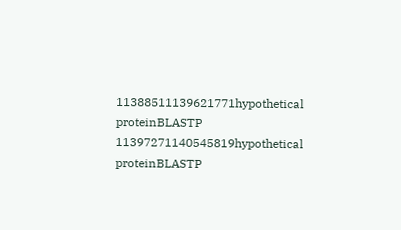11388511139621771hypothetical proteinBLASTP
11397271140545819hypothetical proteinBLASTP